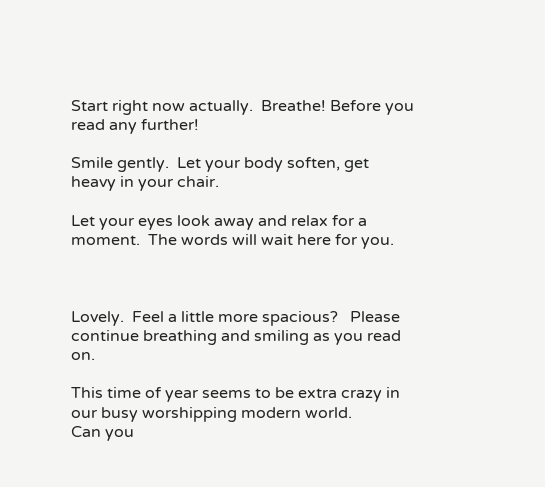Start right now actually.  Breathe! Before you read any further!

Smile gently.  Let your body soften, get heavy in your chair.

Let your eyes look away and relax for a moment.  The words will wait here for you.



Lovely.  Feel a little more spacious?   Please continue breathing and smiling as you read on.

This time of year seems to be extra crazy in our busy worshipping modern world.
Can you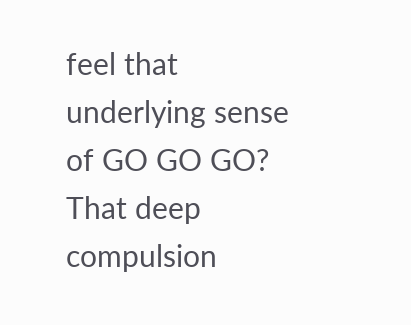feel that underlying sense of GO GO GO?
That deep compulsion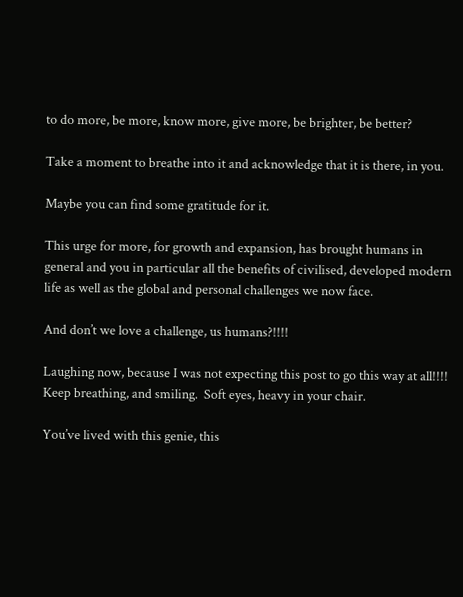to do more, be more, know more, give more, be brighter, be better?

Take a moment to breathe into it and acknowledge that it is there, in you.

Maybe you can find some gratitude for it.

This urge for more, for growth and expansion, has brought humans in general and you in particular all the benefits of civilised, developed modern life as well as the global and personal challenges we now face.

And don’t we love a challenge, us humans?!!!!

Laughing now, because I was not expecting this post to go this way at all!!!!
Keep breathing, and smiling.  Soft eyes, heavy in your chair.

You’ve lived with this genie, this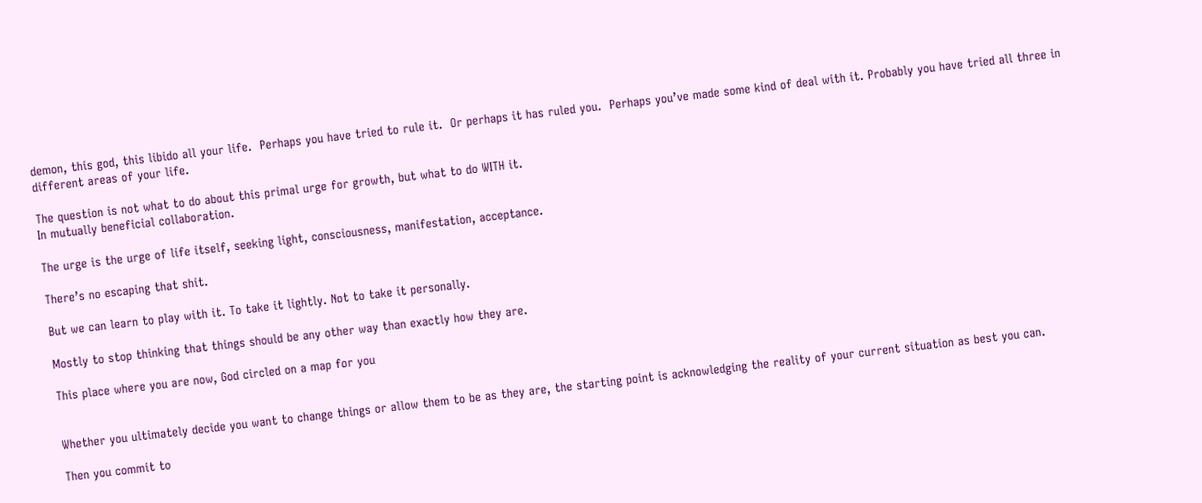demon, this god, this libido all your life.  Perhaps you have tried to rule it.  Or perhaps it has ruled you.  Perhaps you’ve made some kind of deal with it. Probably you have tried all three in different areas of your life.

The question is not what to do about this primal urge for growth, but what to do WITH it.
In mutually beneficial collaboration.

The urge is the urge of life itself, seeking light, consciousness, manifestation, acceptance.

There’s no escaping that shit.

But we can learn to play with it. To take it lightly. Not to take it personally.

Mostly to stop thinking that things should be any other way than exactly how they are.

This place where you are now, God circled on a map for you


Whether you ultimately decide you want to change things or allow them to be as they are, the starting point is acknowledging the reality of your current situation as best you can.

Then you commit to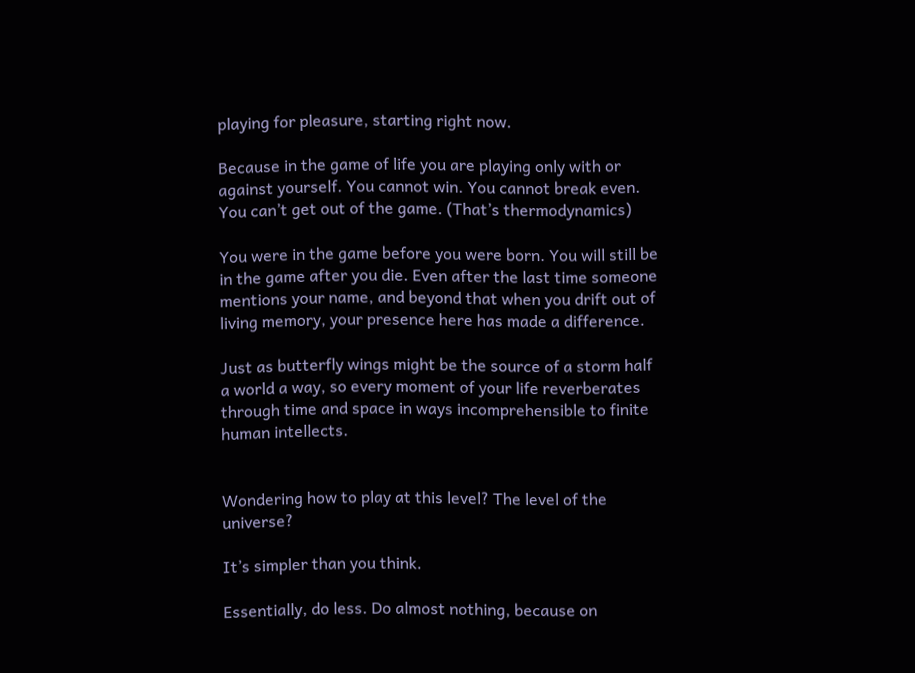playing for pleasure, starting right now.

Because in the game of life you are playing only with or against yourself. You cannot win. You cannot break even. You can’t get out of the game. (That’s thermodynamics)

You were in the game before you were born. You will still be in the game after you die. Even after the last time someone mentions your name, and beyond that when you drift out of living memory, your presence here has made a difference.

Just as butterfly wings might be the source of a storm half a world a way, so every moment of your life reverberates through time and space in ways incomprehensible to finite human intellects.


Wondering how to play at this level? The level of the universe?

It’s simpler than you think.

Essentially, do less. Do almost nothing, because on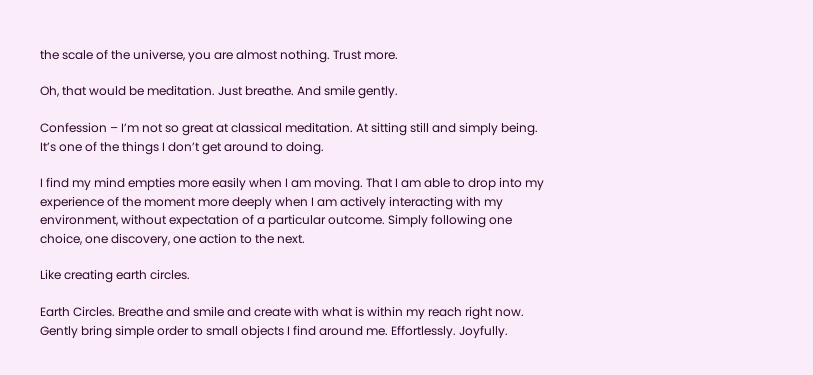the scale of the universe, you are almost nothing. Trust more.

Oh, that would be meditation. Just breathe. And smile gently.

Confession – I’m not so great at classical meditation. At sitting still and simply being. It’s one of the things I don’t get around to doing.

I find my mind empties more easily when I am moving. That I am able to drop into my experience of the moment more deeply when I am actively interacting with my environment, without expectation of a particular outcome. Simply following one choice, one discovery, one action to the next.

Like creating earth circles.

Earth Circles. Breathe and smile and create with what is within my reach right now. Gently bring simple order to small objects I find around me. Effortlessly. Joyfully.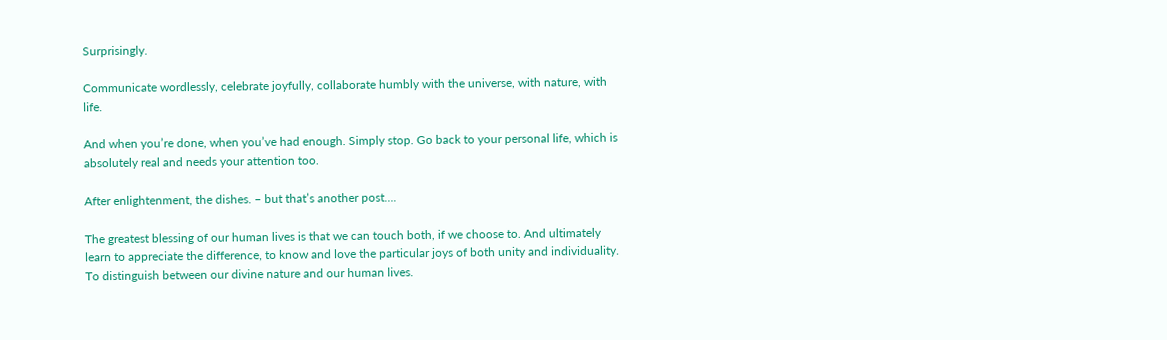Surprisingly.

Communicate wordlessly, celebrate joyfully, collaborate humbly with the universe, with nature, with life.

And when you’re done, when you’ve had enough. Simply stop. Go back to your personal life, which is absolutely real and needs your attention too.

After enlightenment, the dishes. – but that’s another post….

The greatest blessing of our human lives is that we can touch both, if we choose to. And ultimately learn to appreciate the difference, to know and love the particular joys of both unity and individuality. To distinguish between our divine nature and our human lives.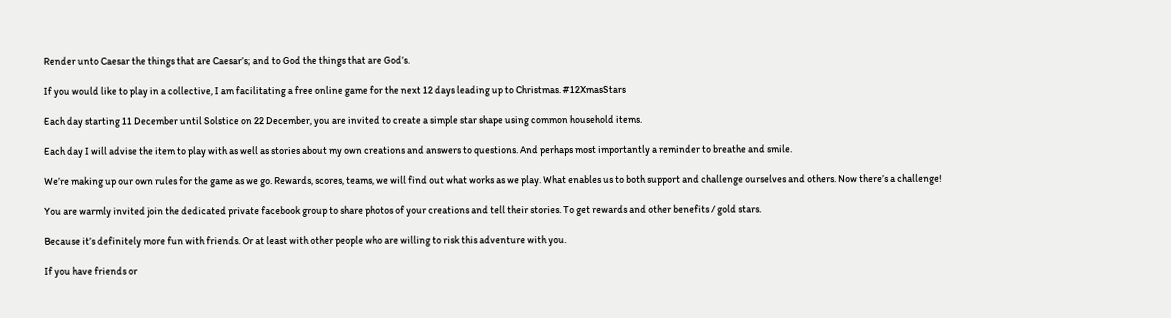Render unto Caesar the things that are Caesar’s; and to God the things that are God’s.

If you would like to play in a collective, I am facilitating a free online game for the next 12 days leading up to Christmas. #12XmasStars

Each day starting 11 December until Solstice on 22 December, you are invited to create a simple star shape using common household items.

Each day I will advise the item to play with as well as stories about my own creations and answers to questions. And perhaps most importantly a reminder to breathe and smile.

We’re making up our own rules for the game as we go. Rewards, scores, teams, we will find out what works as we play. What enables us to both support and challenge ourselves and others. Now there’s a challenge!

You are warmly invited join the dedicated private facebook group to share photos of your creations and tell their stories. To get rewards and other benefits / gold stars.

Because it’s definitely more fun with friends. Or at least with other people who are willing to risk this adventure with you.

If you have friends or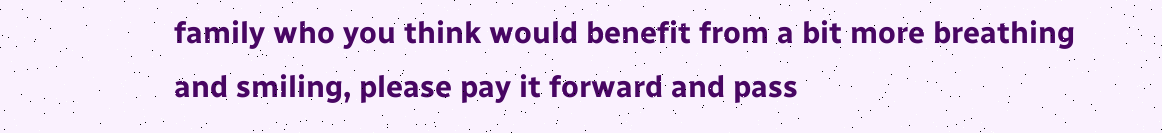family who you think would benefit from a bit more breathing and smiling, please pay it forward and pass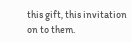this gift, this invitation on to them.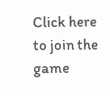Click here to join the game